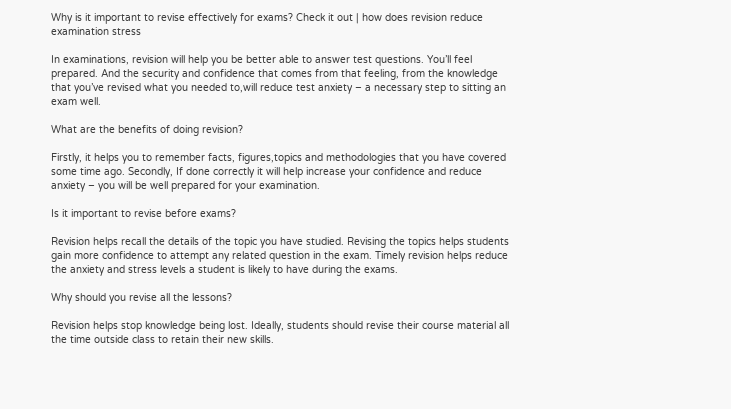Why is it important to revise effectively for exams? Check it out | how does revision reduce examination stress

In examinations, revision will help you be better able to answer test questions. You’ll feel prepared. And the security and confidence that comes from that feeling, from the knowledge that you’ve revised what you needed to,will reduce test anxiety – a necessary step to sitting an exam well.

What are the benefits of doing revision?

Firstly, it helps you to remember facts, figures,topics and methodologies that you have covered some time ago. Secondly, If done correctly it will help increase your confidence and reduce anxiety – you will be well prepared for your examination.

Is it important to revise before exams?

Revision helps recall the details of the topic you have studied. Revising the topics helps students gain more confidence to attempt any related question in the exam. Timely revision helps reduce the anxiety and stress levels a student is likely to have during the exams.

Why should you revise all the lessons?

Revision helps stop knowledge being lost. Ideally, students should revise their course material all the time outside class to retain their new skills.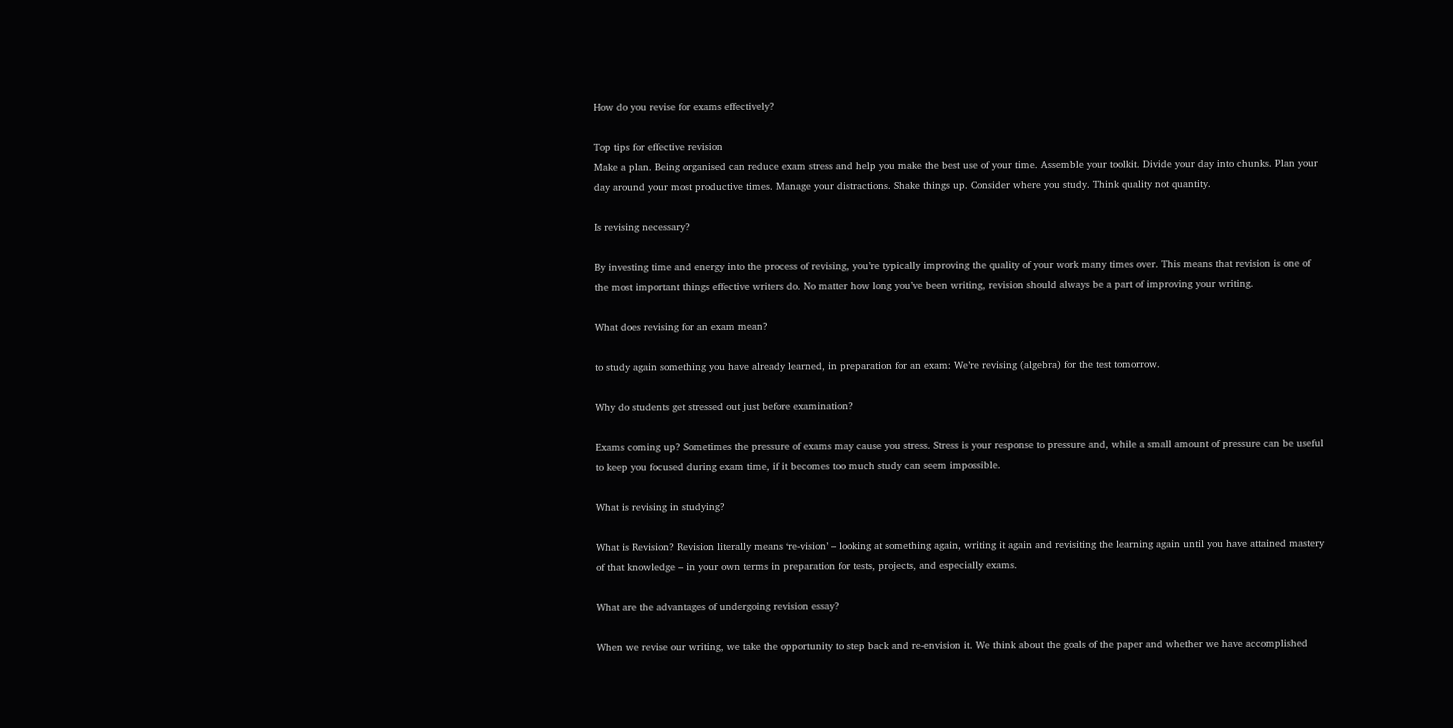How do you revise for exams effectively?

Top tips for effective revision
Make a plan. Being organised can reduce exam stress and help you make the best use of your time. Assemble your toolkit. Divide your day into chunks. Plan your day around your most productive times. Manage your distractions. Shake things up. Consider where you study. Think quality not quantity.

Is revising necessary?

By investing time and energy into the process of revising, you’re typically improving the quality of your work many times over. This means that revision is one of the most important things effective writers do. No matter how long you’ve been writing, revision should always be a part of improving your writing.

What does revising for an exam mean?

to study again something you have already learned, in preparation for an exam: We’re revising (algebra) for the test tomorrow.

Why do students get stressed out just before examination?

Exams coming up? Sometimes the pressure of exams may cause you stress. Stress is your response to pressure and, while a small amount of pressure can be useful to keep you focused during exam time, if it becomes too much study can seem impossible.

What is revising in studying?

What is Revision? Revision literally means ‘re-vision’ – looking at something again, writing it again and revisiting the learning again until you have attained mastery of that knowledge – in your own terms in preparation for tests, projects, and especially exams.

What are the advantages of undergoing revision essay?

When we revise our writing, we take the opportunity to step back and re-envision it. We think about the goals of the paper and whether we have accomplished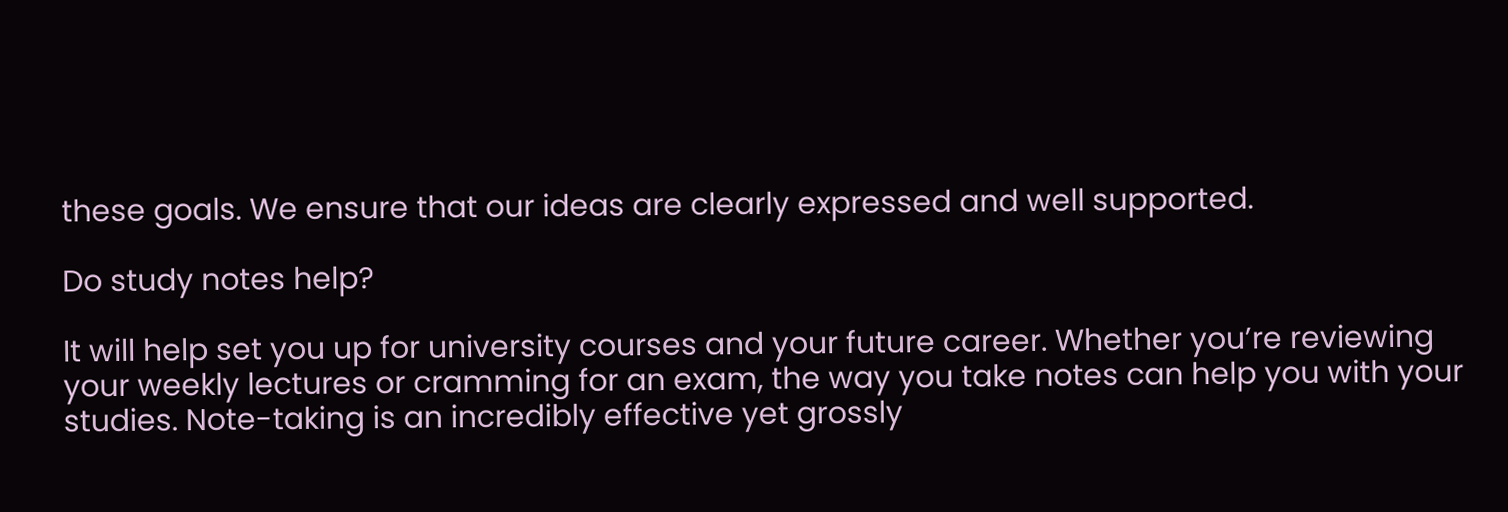these goals. We ensure that our ideas are clearly expressed and well supported.

Do study notes help?

It will help set you up for university courses and your future career. Whether you’re reviewing your weekly lectures or cramming for an exam, the way you take notes can help you with your studies. Note-taking is an incredibly effective yet grossly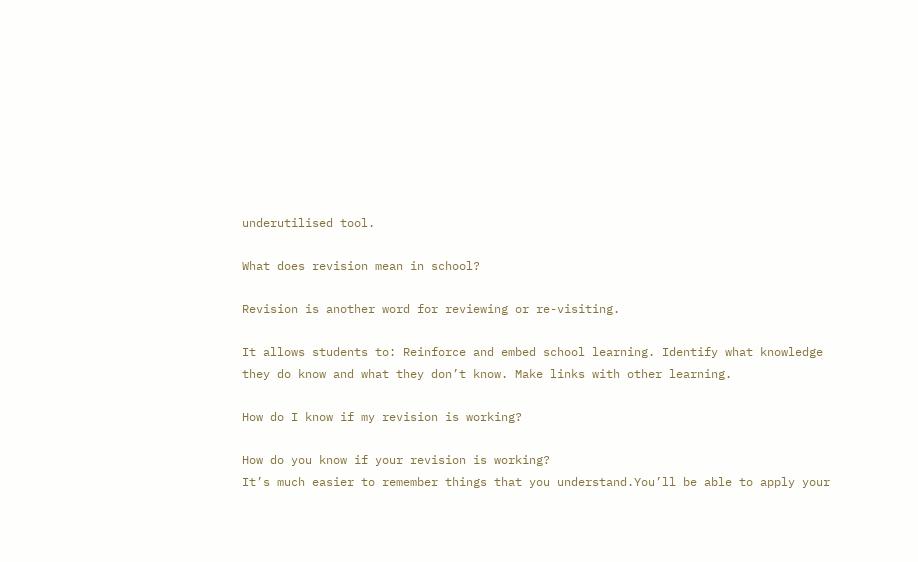underutilised tool.

What does revision mean in school?

Revision is another word for reviewing or re-visiting.

It allows students to: Reinforce and embed school learning. Identify what knowledge they do know and what they don’t know. Make links with other learning.

How do I know if my revision is working?

How do you know if your revision is working?
It’s much easier to remember things that you understand.You’ll be able to apply your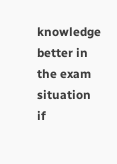knowledge better in the exam situation if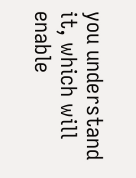you understand it, which will enable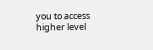you to access higher level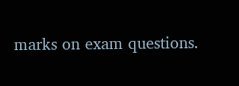marks on exam questions.